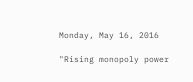Monday, May 16, 2016

"Rising monopoly power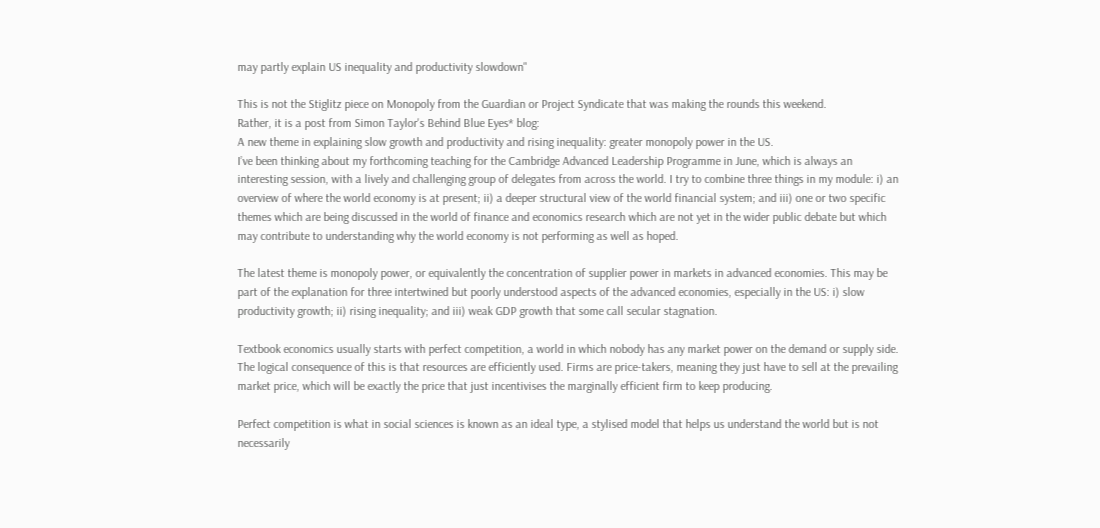may partly explain US inequality and productivity slowdown"

This is not the Stiglitz piece on Monopoly from the Guardian or Project Syndicate that was making the rounds this weekend.
Rather, it is a post from Simon Taylor's Behind Blue Eyes* blog:
A new theme in explaining slow growth and productivity and rising inequality: greater monopoly power in the US.
I’ve been thinking about my forthcoming teaching for the Cambridge Advanced Leadership Programme in June, which is always an interesting session, with a lively and challenging group of delegates from across the world. I try to combine three things in my module: i) an overview of where the world economy is at present; ii) a deeper structural view of the world financial system; and iii) one or two specific themes which are being discussed in the world of finance and economics research which are not yet in the wider public debate but which may contribute to understanding why the world economy is not performing as well as hoped.

The latest theme is monopoly power, or equivalently the concentration of supplier power in markets in advanced economies. This may be part of the explanation for three intertwined but poorly understood aspects of the advanced economies, especially in the US: i) slow productivity growth; ii) rising inequality; and iii) weak GDP growth that some call secular stagnation.

Textbook economics usually starts with perfect competition, a world in which nobody has any market power on the demand or supply side. The logical consequence of this is that resources are efficiently used. Firms are price-takers, meaning they just have to sell at the prevailing market price, which will be exactly the price that just incentivises the marginally efficient firm to keep producing.

Perfect competition is what in social sciences is known as an ideal type, a stylised model that helps us understand the world but is not necessarily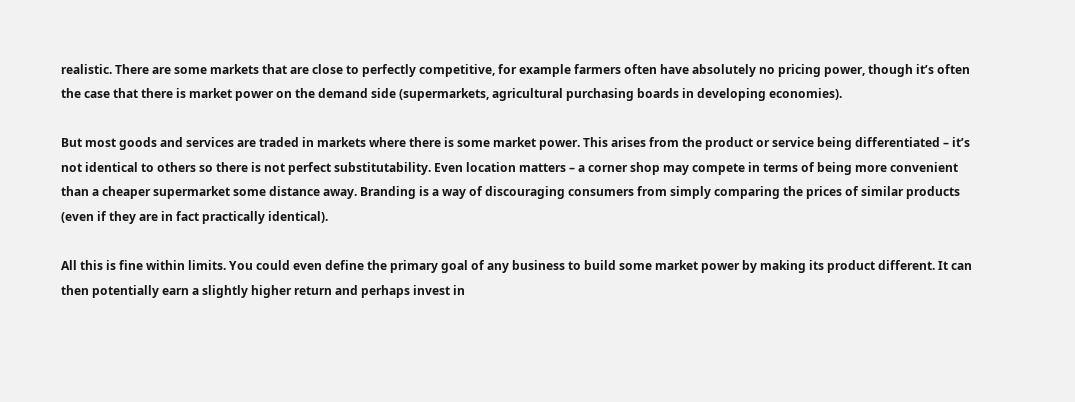realistic. There are some markets that are close to perfectly competitive, for example farmers often have absolutely no pricing power, though it’s often the case that there is market power on the demand side (supermarkets, agricultural purchasing boards in developing economies).

But most goods and services are traded in markets where there is some market power. This arises from the product or service being differentiated – it’s not identical to others so there is not perfect substitutability. Even location matters – a corner shop may compete in terms of being more convenient than a cheaper supermarket some distance away. Branding is a way of discouraging consumers from simply comparing the prices of similar products (even if they are in fact practically identical).

All this is fine within limits. You could even define the primary goal of any business to build some market power by making its product different. It can then potentially earn a slightly higher return and perhaps invest in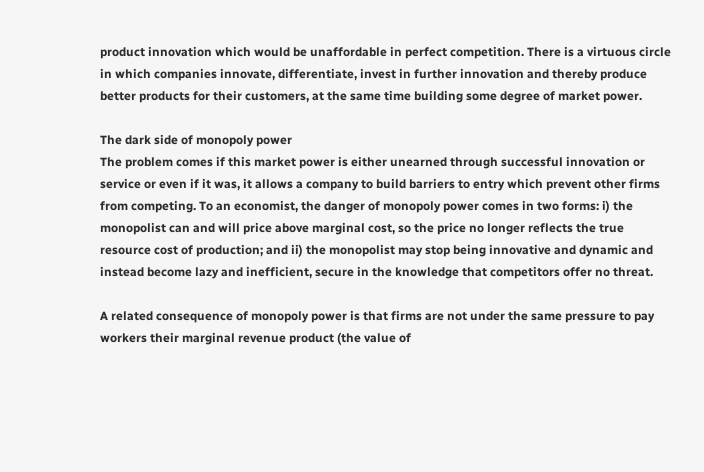product innovation which would be unaffordable in perfect competition. There is a virtuous circle in which companies innovate, differentiate, invest in further innovation and thereby produce better products for their customers, at the same time building some degree of market power.

The dark side of monopoly power
The problem comes if this market power is either unearned through successful innovation or service or even if it was, it allows a company to build barriers to entry which prevent other firms from competing. To an economist, the danger of monopoly power comes in two forms: i) the monopolist can and will price above marginal cost, so the price no longer reflects the true resource cost of production; and ii) the monopolist may stop being innovative and dynamic and instead become lazy and inefficient, secure in the knowledge that competitors offer no threat.

A related consequence of monopoly power is that firms are not under the same pressure to pay workers their marginal revenue product (the value of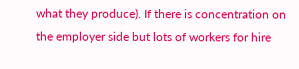what they produce). If there is concentration on the employer side but lots of workers for hire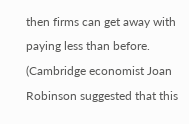then firms can get away with paying less than before. (Cambridge economist Joan Robinson suggested that this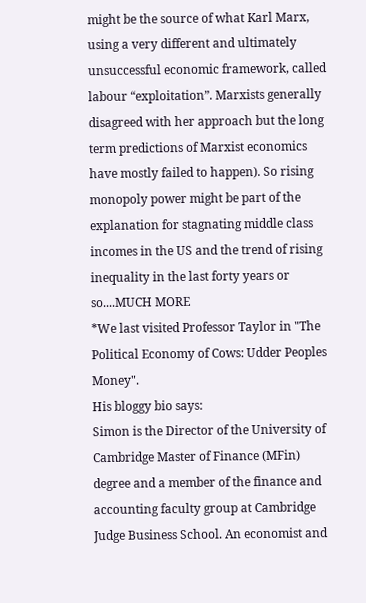might be the source of what Karl Marx, using a very different and ultimately unsuccessful economic framework, called labour “exploitation”. Marxists generally disagreed with her approach but the long term predictions of Marxist economics have mostly failed to happen). So rising monopoly power might be part of the explanation for stagnating middle class incomes in the US and the trend of rising inequality in the last forty years or so....MUCH MORE
*We last visited Professor Taylor in "The Political Economy of Cows: Udder Peoples Money".
His bloggy bio says:
Simon is the Director of the University of Cambridge Master of Finance (MFin) degree and a member of the finance and accounting faculty group at Cambridge Judge Business School. An economist and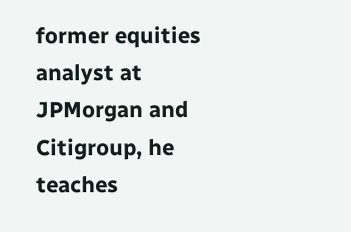former equities analyst at JPMorgan and Citigroup, he teaches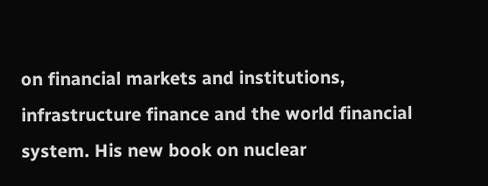on financial markets and institutions, infrastructure finance and the world financial system. His new book on nuclear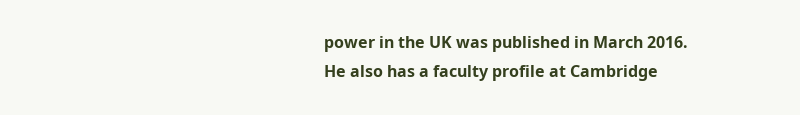power in the UK was published in March 2016.
He also has a faculty profile at Cambridge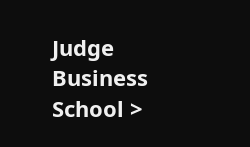Judge Business School >